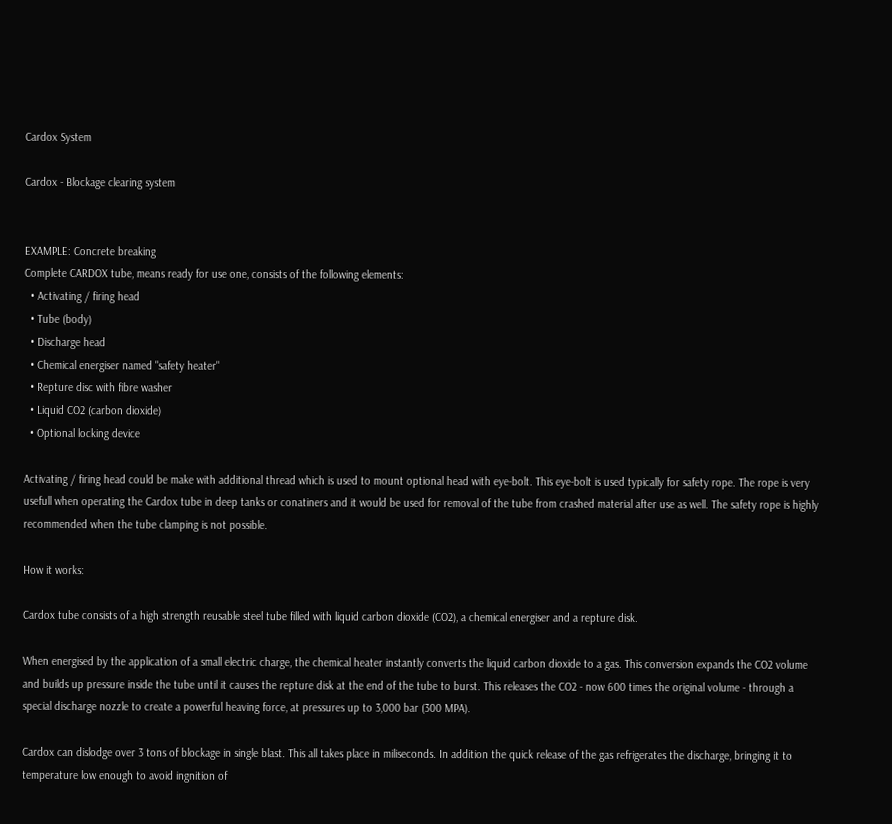Cardox System

Cardox - Blockage clearing system


EXAMPLE: Concrete breaking
Complete CARDOX tube, means ready for use one, consists of the following elements:
  • Activating / firing head
  • Tube (body)
  • Discharge head
  • Chemical energiser named "safety heater"
  • Repture disc with fibre washer
  • Liquid CO2 (carbon dioxide)
  • Optional locking device

Activating / firing head could be make with additional thread which is used to mount optional head with eye-bolt. This eye-bolt is used typically for safety rope. The rope is very usefull when operating the Cardox tube in deep tanks or conatiners and it would be used for removal of the tube from crashed material after use as well. The safety rope is highly recommended when the tube clamping is not possible.

How it works:

Cardox tube consists of a high strength reusable steel tube filled with liquid carbon dioxide (CO2), a chemical energiser and a repture disk.

When energised by the application of a small electric charge, the chemical heater instantly converts the liquid carbon dioxide to a gas. This conversion expands the CO2 volume and builds up pressure inside the tube until it causes the repture disk at the end of the tube to burst. This releases the CO2 - now 600 times the original volume - through a special discharge nozzle to create a powerful heaving force, at pressures up to 3,000 bar (300 MPA).

Cardox can dislodge over 3 tons of blockage in single blast. This all takes place in miliseconds. In addition the quick release of the gas refrigerates the discharge, bringing it to temperature low enough to avoid ingnition of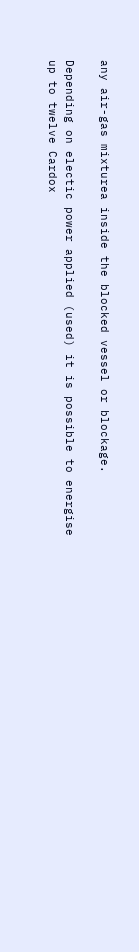any air-gas mixturea inside the blocked vessel or blockage.

Depending on electic power applied (used) it is possible to energise up to twelve Cardox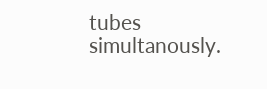tubes simultanously.